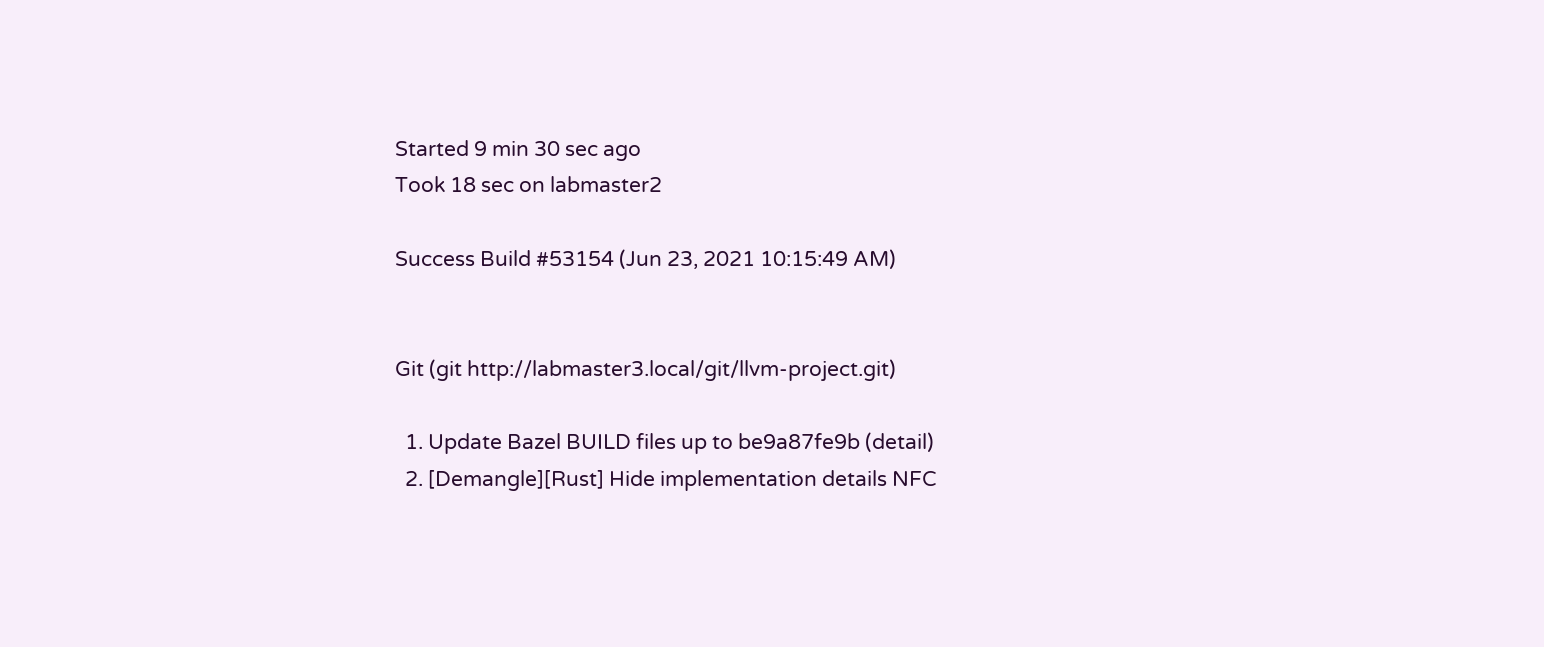Started 9 min 30 sec ago
Took 18 sec on labmaster2

Success Build #53154 (Jun 23, 2021 10:15:49 AM)


Git (git http://labmaster3.local/git/llvm-project.git)

  1. Update Bazel BUILD files up to be9a87fe9b (detail)
  2. [Demangle][Rust] Hide implementation details NFC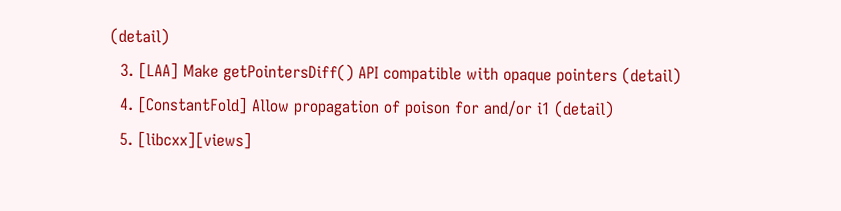(detail)
  3. [LAA] Make getPointersDiff() API compatible with opaque pointers (detail)
  4. [ConstantFold] Allow propagation of poison for and/or i1 (detail)
  5. [libcxx][views]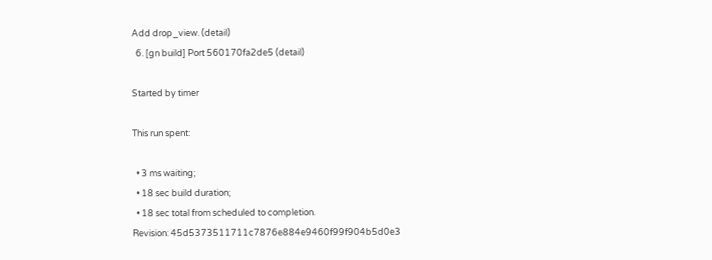Add drop_view. (detail)
  6. [gn build] Port 560170fa2de5 (detail)

Started by timer

This run spent:

  • 3 ms waiting;
  • 18 sec build duration;
  • 18 sec total from scheduled to completion.
Revision: 45d5373511711c7876e884e9460f99f904b5d0e3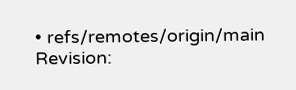• refs/remotes/origin/main
Revision: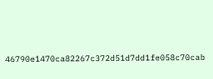46790e1470ca82267c372d51d7dd1fe058c70cab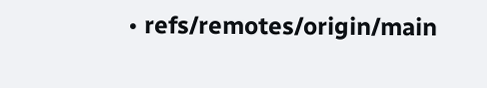• refs/remotes/origin/main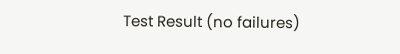Test Result (no failures)